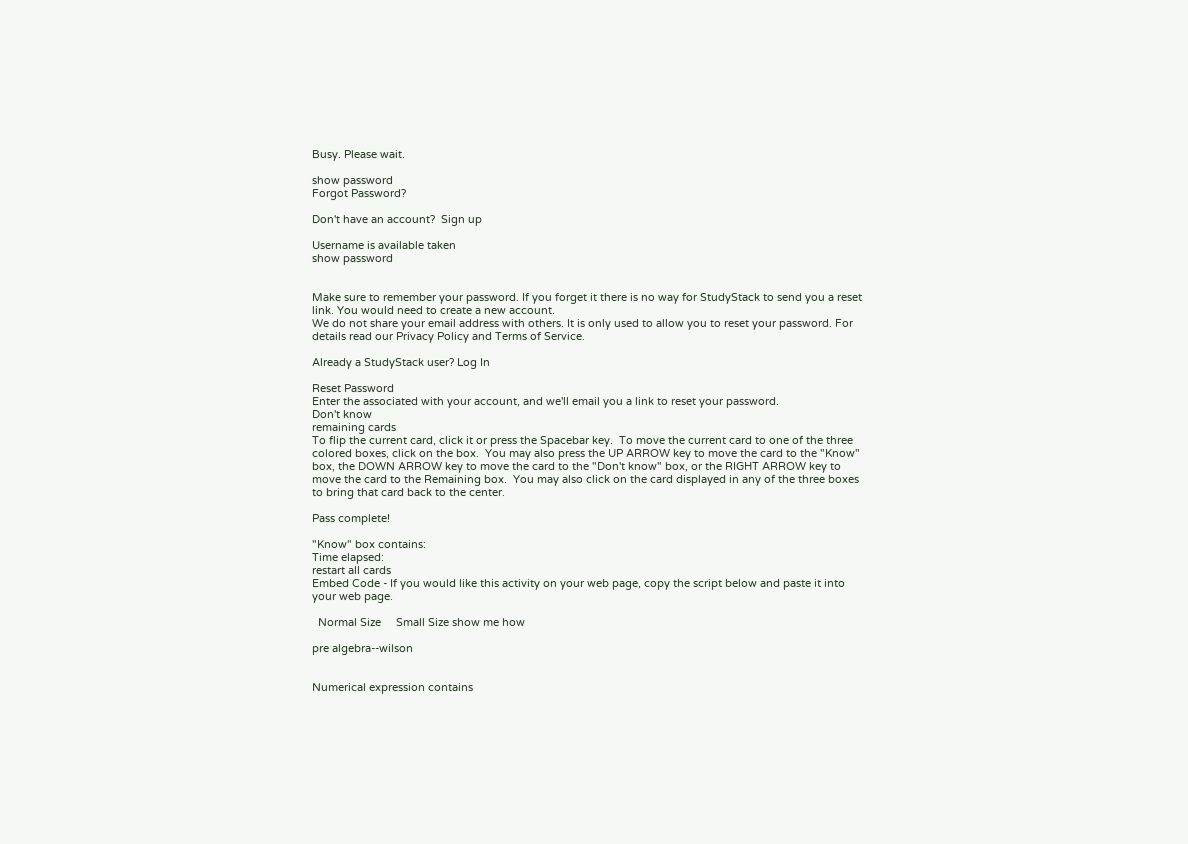Busy. Please wait.

show password
Forgot Password?

Don't have an account?  Sign up

Username is available taken
show password


Make sure to remember your password. If you forget it there is no way for StudyStack to send you a reset link. You would need to create a new account.
We do not share your email address with others. It is only used to allow you to reset your password. For details read our Privacy Policy and Terms of Service.

Already a StudyStack user? Log In

Reset Password
Enter the associated with your account, and we'll email you a link to reset your password.
Don't know
remaining cards
To flip the current card, click it or press the Spacebar key.  To move the current card to one of the three colored boxes, click on the box.  You may also press the UP ARROW key to move the card to the "Know" box, the DOWN ARROW key to move the card to the "Don't know" box, or the RIGHT ARROW key to move the card to the Remaining box.  You may also click on the card displayed in any of the three boxes to bring that card back to the center.

Pass complete!

"Know" box contains:
Time elapsed:
restart all cards
Embed Code - If you would like this activity on your web page, copy the script below and paste it into your web page.

  Normal Size     Small Size show me how

pre algebra--wilson


Numerical expression contains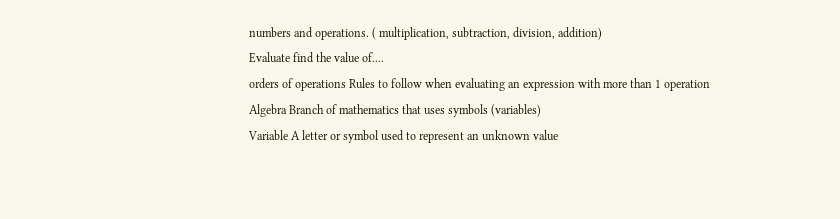numbers and operations. ( multiplication, subtraction, division, addition)
Evaluate find the value of....
orders of operations Rules to follow when evaluating an expression with more than 1 operation
Algebra Branch of mathematics that uses symbols (variables)
Variable A letter or symbol used to represent an unknown value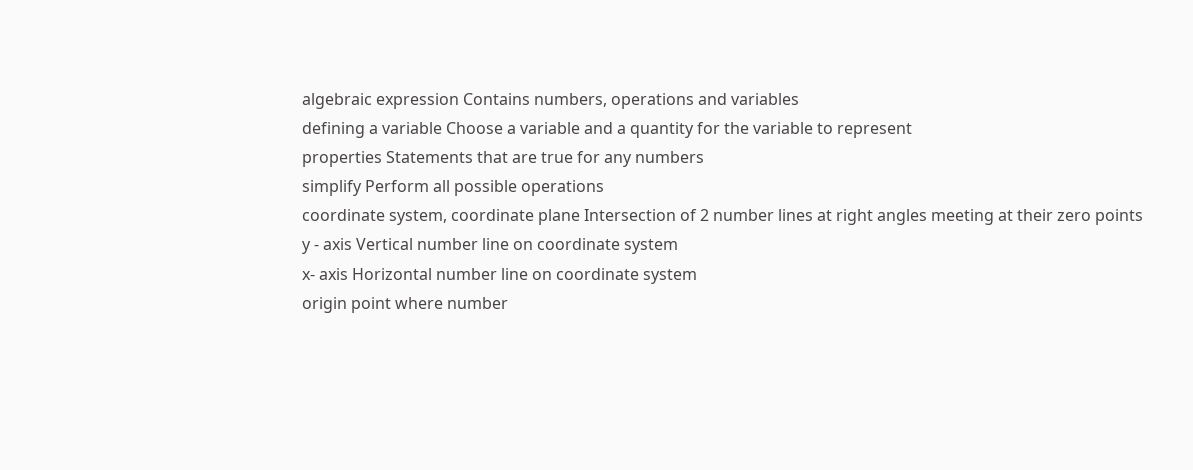algebraic expression Contains numbers, operations and variables
defining a variable Choose a variable and a quantity for the variable to represent
properties Statements that are true for any numbers
simplify Perform all possible operations
coordinate system, coordinate plane Intersection of 2 number lines at right angles meeting at their zero points
y - axis Vertical number line on coordinate system
x- axis Horizontal number line on coordinate system
origin point where number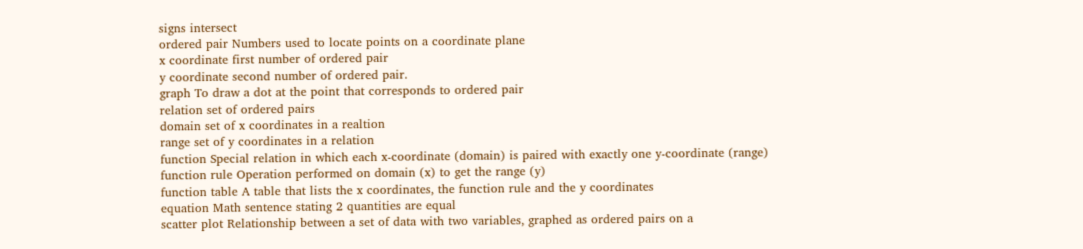signs intersect
ordered pair Numbers used to locate points on a coordinate plane
x coordinate first number of ordered pair
y coordinate second number of ordered pair.
graph To draw a dot at the point that corresponds to ordered pair
relation set of ordered pairs
domain set of x coordinates in a realtion
range set of y coordinates in a relation
function Special relation in which each x-coordinate (domain) is paired with exactly one y-coordinate (range)
function rule Operation performed on domain (x) to get the range (y)
function table A table that lists the x coordinates, the function rule and the y coordinates
equation Math sentence stating 2 quantities are equal
scatter plot Relationship between a set of data with two variables, graphed as ordered pairs on a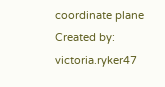coordinate plane
Created by: victoria.ryker47